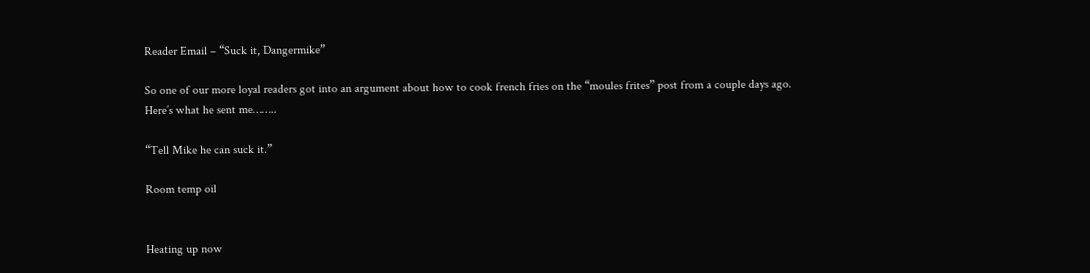Reader Email – “Suck it, Dangermike”

So one of our more loyal readers got into an argument about how to cook french fries on the “moules frites” post from a couple days ago.
Here’s what he sent me……..

“Tell Mike he can suck it.”

Room temp oil


Heating up now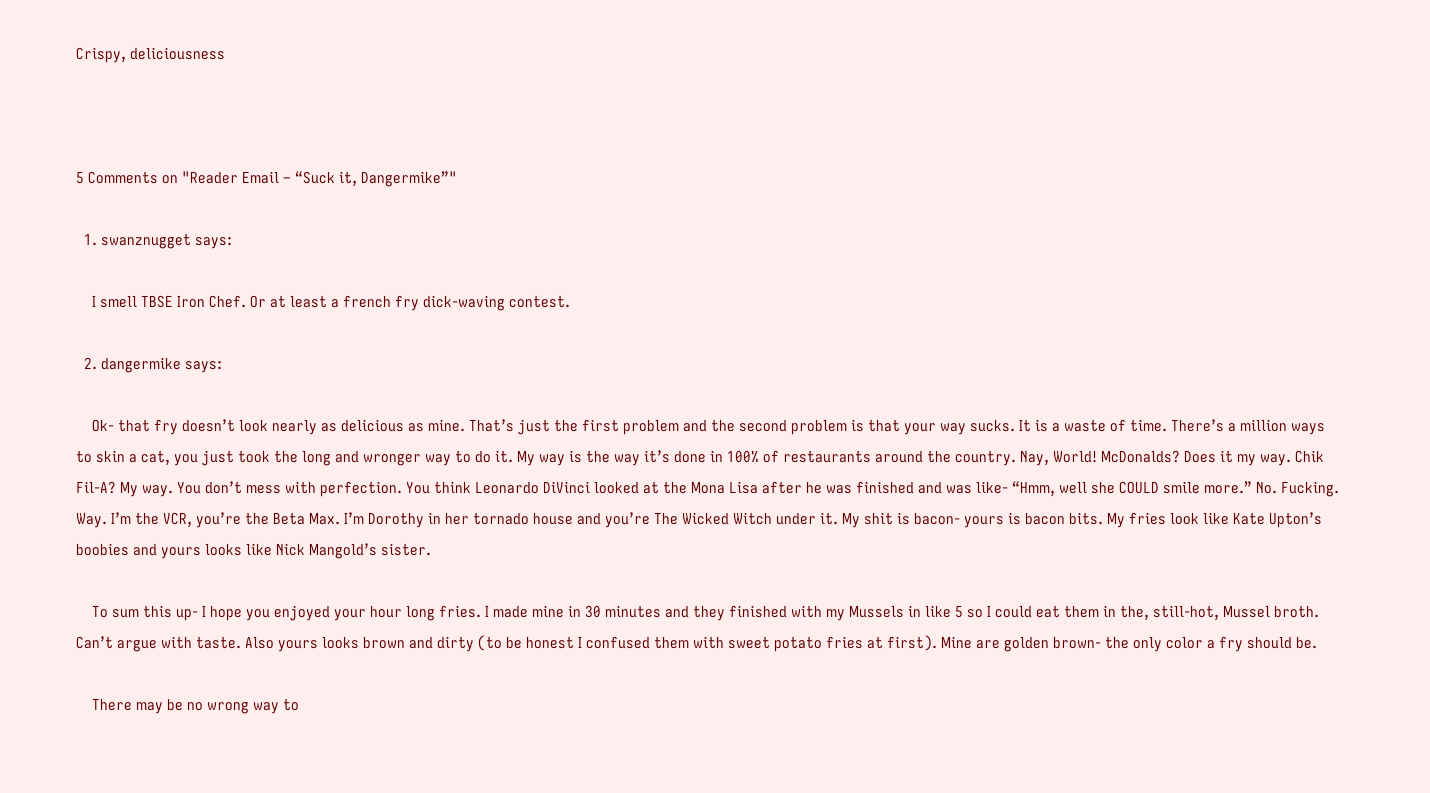Crispy, deliciousness



5 Comments on "Reader Email – “Suck it, Dangermike”"

  1. swanznugget says:

    I smell TBSE Iron Chef. Or at least a french fry dick-waving contest.

  2. dangermike says:

    Ok- that fry doesn’t look nearly as delicious as mine. That’s just the first problem and the second problem is that your way sucks. It is a waste of time. There’s a million ways to skin a cat, you just took the long and wronger way to do it. My way is the way it’s done in 100% of restaurants around the country. Nay, World! McDonalds? Does it my way. Chik Fil-A? My way. You don’t mess with perfection. You think Leonardo DiVinci looked at the Mona Lisa after he was finished and was like- “Hmm, well she COULD smile more.” No. Fucking. Way. I’m the VCR, you’re the Beta Max. I’m Dorothy in her tornado house and you’re The Wicked Witch under it. My shit is bacon- yours is bacon bits. My fries look like Kate Upton’s boobies and yours looks like Nick Mangold’s sister.

    To sum this up- I hope you enjoyed your hour long fries. I made mine in 30 minutes and they finished with my Mussels in like 5 so I could eat them in the, still-hot, Mussel broth. Can’t argue with taste. Also yours looks brown and dirty (to be honest I confused them with sweet potato fries at first). Mine are golden brown- the only color a fry should be.

    There may be no wrong way to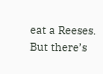eat a Reeses. But there’s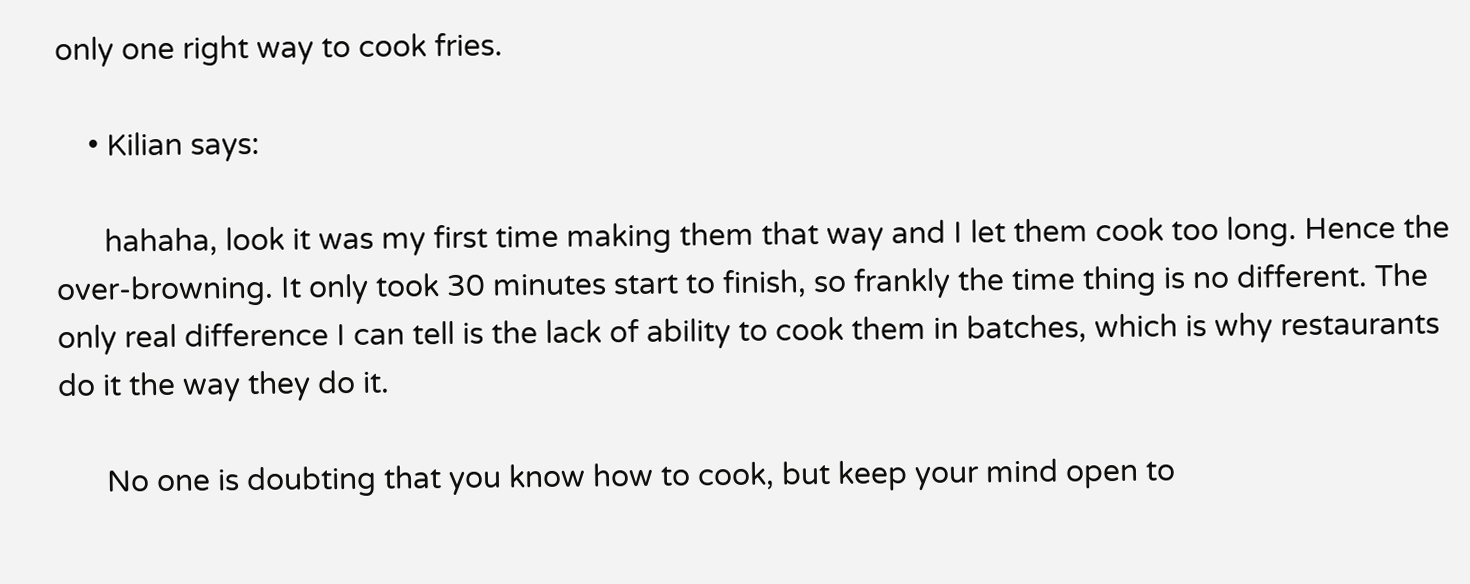only one right way to cook fries.

    • Kilian says:

      hahaha, look it was my first time making them that way and I let them cook too long. Hence the over-browning. It only took 30 minutes start to finish, so frankly the time thing is no different. The only real difference I can tell is the lack of ability to cook them in batches, which is why restaurants do it the way they do it.

      No one is doubting that you know how to cook, but keep your mind open to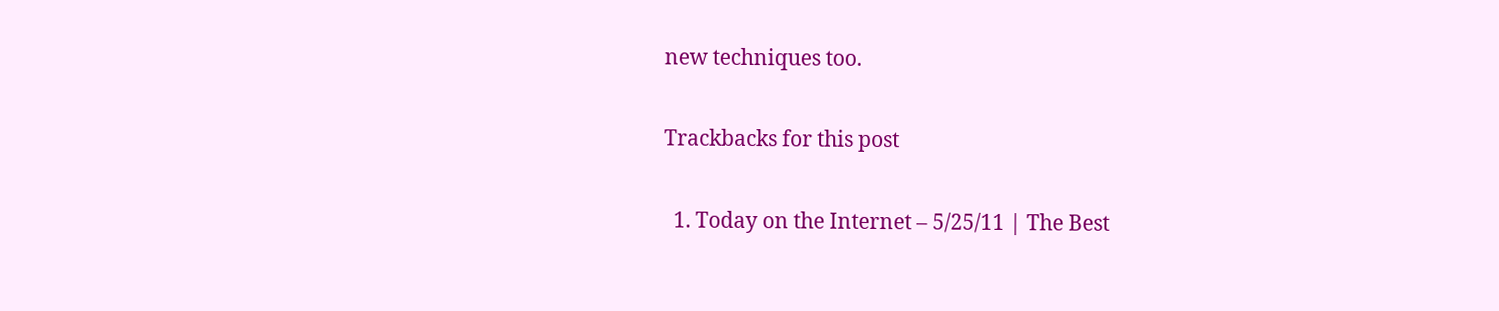new techniques too.

Trackbacks for this post

  1. Today on the Internet – 5/25/11 | The Best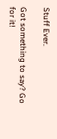Stuff Ever.

Got something to say? Go for it!